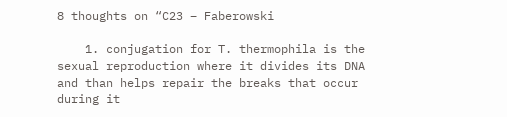8 thoughts on “C23 – Faberowski

    1. conjugation for T. thermophila is the sexual reproduction where it divides its DNA and than helps repair the breaks that occur during it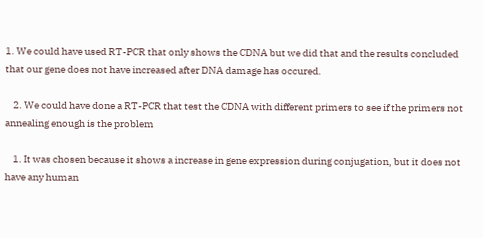1. We could have used RT-PCR that only shows the CDNA but we did that and the results concluded that our gene does not have increased after DNA damage has occured.

    2. We could have done a RT-PCR that test the CDNA with different primers to see if the primers not annealing enough is the problem

    1. It was chosen because it shows a increase in gene expression during conjugation, but it does not have any human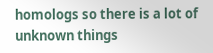homologs so there is a lot of unknown things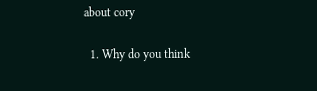about cory

  1. Why do you think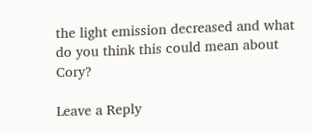the light emission decreased and what do you think this could mean about Cory?

Leave a Reply